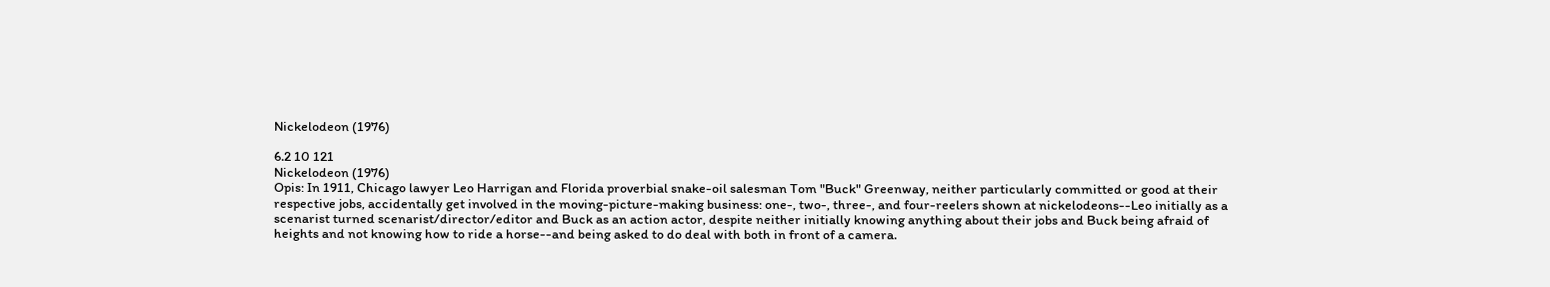Nickelodeon (1976)

6.2 10 121
Nickelodeon (1976)
Opis: In 1911, Chicago lawyer Leo Harrigan and Florida proverbial snake-oil salesman Tom "Buck" Greenway, neither particularly committed or good at their respective jobs, accidentally get involved in the moving-picture-making business: one-, two-, three-, and four-reelers shown at nickelodeons--Leo initially as a scenarist turned scenarist/director/editor and Buck as an action actor, despite neither initially knowing anything about their jobs and Buck being afraid of heights and not knowing how to ride a horse--and being asked to do deal with both in front of a camera.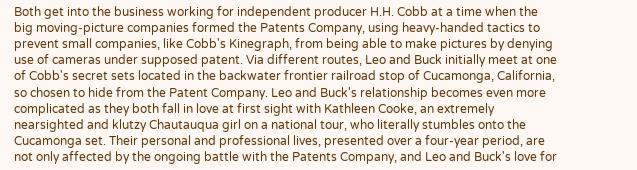Both get into the business working for independent producer H.H. Cobb at a time when the big moving-picture companies formed the Patents Company, using heavy-handed tactics to prevent small companies, like Cobb's Kinegraph, from being able to make pictures by denying use of cameras under supposed patent. Via different routes, Leo and Buck initially meet at one of Cobb's secret sets located in the backwater frontier railroad stop of Cucamonga, California, so chosen to hide from the Patent Company. Leo and Buck's relationship becomes even more complicated as they both fall in love at first sight with Kathleen Cooke, an extremely nearsighted and klutzy Chautauqua girl on a national tour, who literally stumbles onto the Cucamonga set. Their personal and professional lives, presented over a four-year period, are not only affected by the ongoing battle with the Patents Company, and Leo and Buck's love for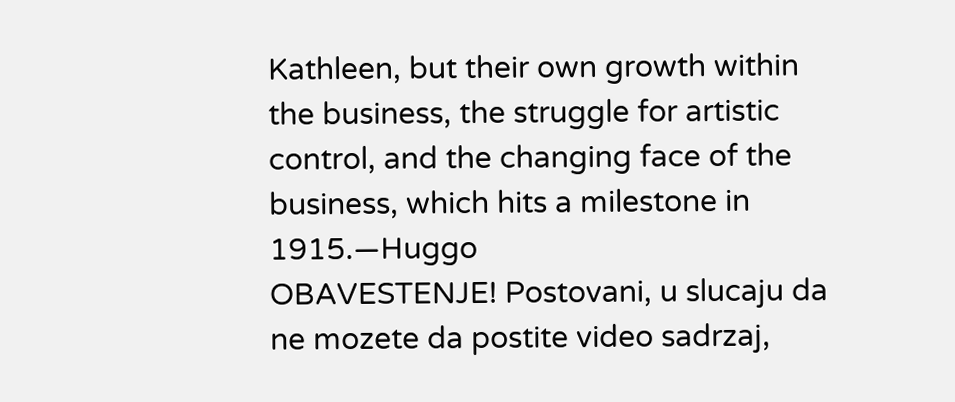Kathleen, but their own growth within the business, the struggle for artistic control, and the changing face of the business, which hits a milestone in 1915.—Huggo
OBAVESTENJE! Postovani, u slucaju da ne mozete da postite video sadrzaj,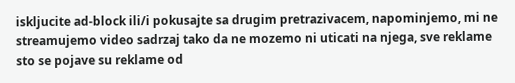iskljucite ad-block ili/i pokusajte sa drugim pretrazivacem, napominjemo, mi ne streamujemo video sadrzaj tako da ne mozemo ni uticati na njega, sve reklame sto se pojave su reklame od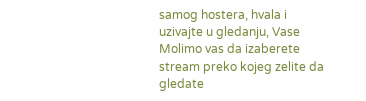samog hostera, hvala i uzivajte u gledanju, Vase
Molimo vas da izaberete stream preko kojeg zelite da gledate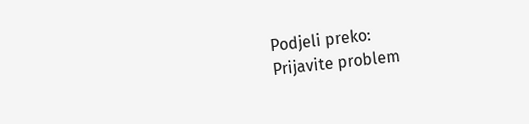Podjeli preko:
Prijavite problem